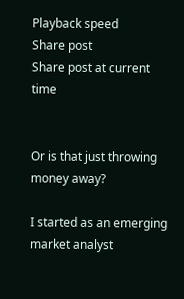Playback speed
Share post
Share post at current time


Or is that just throwing money away?

I started as an emerging market analyst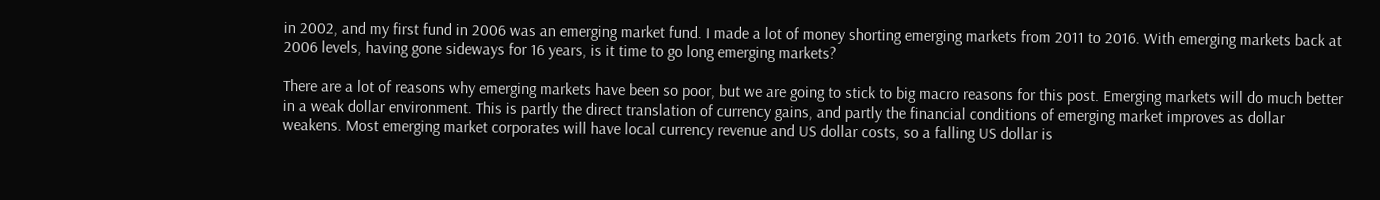in 2002, and my first fund in 2006 was an emerging market fund. I made a lot of money shorting emerging markets from 2011 to 2016. With emerging markets back at 2006 levels, having gone sideways for 16 years, is it time to go long emerging markets?

There are a lot of reasons why emerging markets have been so poor, but we are going to stick to big macro reasons for this post. Emerging markets will do much better in a weak dollar environment. This is partly the direct translation of currency gains, and partly the financial conditions of emerging market improves as dollar weakens. Most emerging market corporates will have local currency revenue and US dollar costs, so a falling US dollar is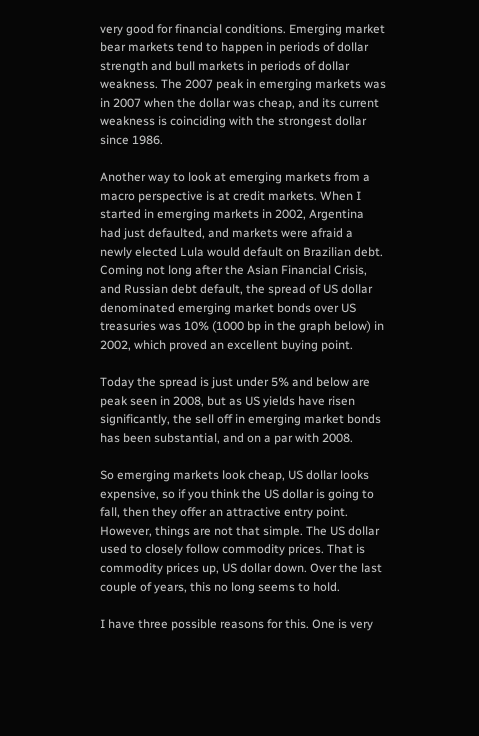very good for financial conditions. Emerging market bear markets tend to happen in periods of dollar strength and bull markets in periods of dollar weakness. The 2007 peak in emerging markets was in 2007 when the dollar was cheap, and its current weakness is coinciding with the strongest dollar since 1986.

Another way to look at emerging markets from a macro perspective is at credit markets. When I started in emerging markets in 2002, Argentina had just defaulted, and markets were afraid a newly elected Lula would default on Brazilian debt. Coming not long after the Asian Financial Crisis, and Russian debt default, the spread of US dollar denominated emerging market bonds over US treasuries was 10% (1000 bp in the graph below) in 2002, which proved an excellent buying point.

Today the spread is just under 5% and below are peak seen in 2008, but as US yields have risen significantly, the sell off in emerging market bonds has been substantial, and on a par with 2008.

So emerging markets look cheap, US dollar looks expensive, so if you think the US dollar is going to fall, then they offer an attractive entry point. However, things are not that simple. The US dollar used to closely follow commodity prices. That is commodity prices up, US dollar down. Over the last couple of years, this no long seems to hold.

I have three possible reasons for this. One is very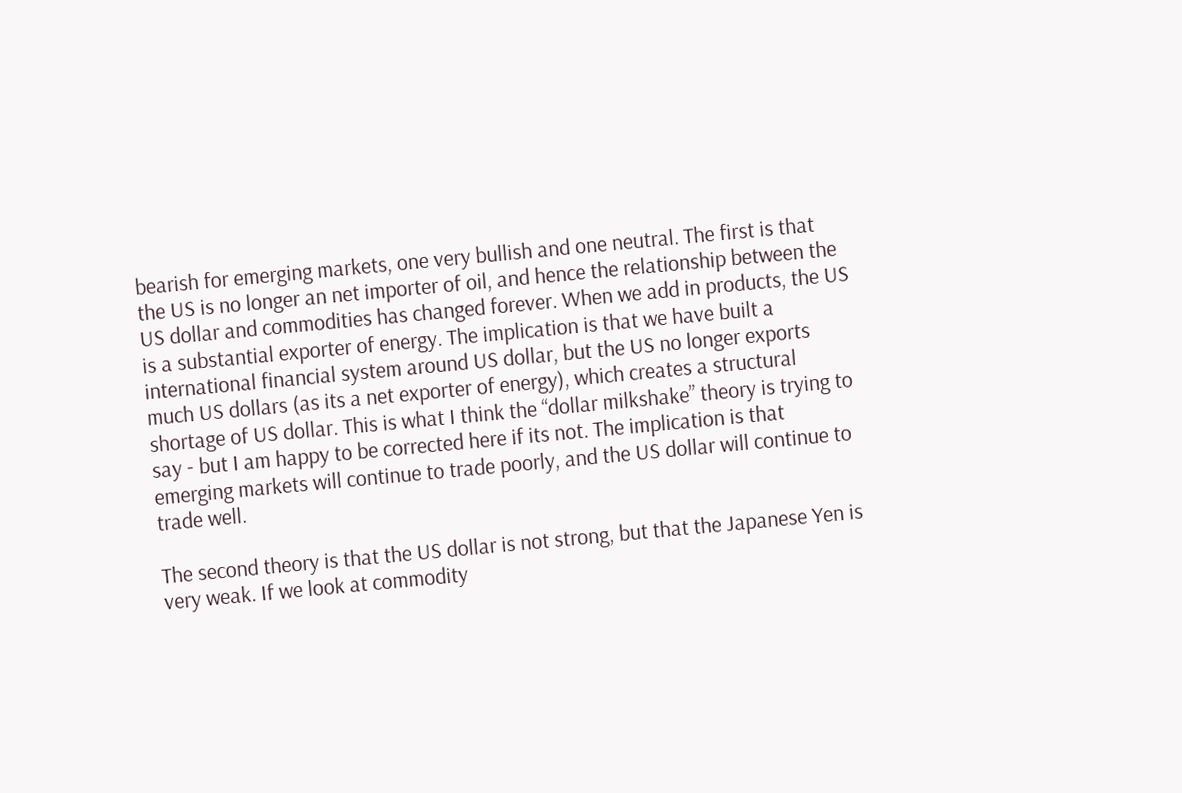bearish for emerging markets, one very bullish and one neutral. The first is that the US is no longer an net importer of oil, and hence the relationship between the US dollar and commodities has changed forever. When we add in products, the US is a substantial exporter of energy. The implication is that we have built a international financial system around US dollar, but the US no longer exports much US dollars (as its a net exporter of energy), which creates a structural shortage of US dollar. This is what I think the “dollar milkshake” theory is trying to say - but I am happy to be corrected here if its not. The implication is that emerging markets will continue to trade poorly, and the US dollar will continue to trade well.

The second theory is that the US dollar is not strong, but that the Japanese Yen is very weak. If we look at commodity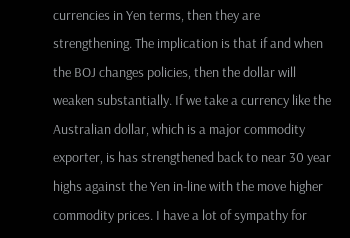currencies in Yen terms, then they are strengthening. The implication is that if and when the BOJ changes policies, then the dollar will weaken substantially. If we take a currency like the Australian dollar, which is a major commodity exporter, is has strengthened back to near 30 year highs against the Yen in-line with the move higher commodity prices. I have a lot of sympathy for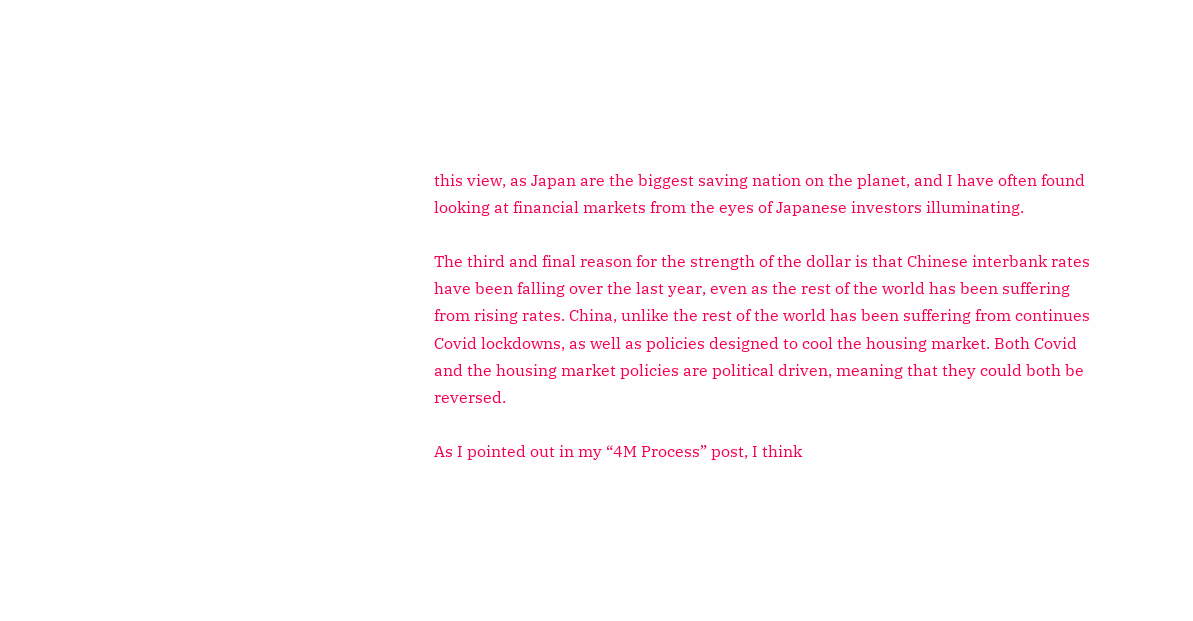this view, as Japan are the biggest saving nation on the planet, and I have often found looking at financial markets from the eyes of Japanese investors illuminating.

The third and final reason for the strength of the dollar is that Chinese interbank rates have been falling over the last year, even as the rest of the world has been suffering from rising rates. China, unlike the rest of the world has been suffering from continues Covid lockdowns, as well as policies designed to cool the housing market. Both Covid and the housing market policies are political driven, meaning that they could both be reversed.

As I pointed out in my “4M Process” post, I think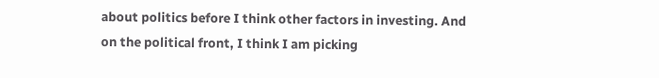about politics before I think other factors in investing. And on the political front, I think I am picking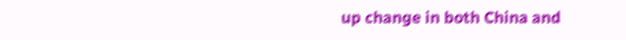up change in both China and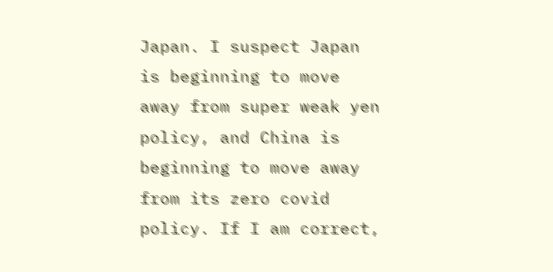Japan. I suspect Japan is beginning to move away from super weak yen policy, and China is beginning to move away from its zero covid policy. If I am correct,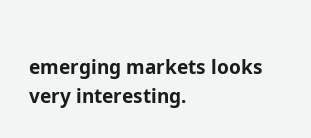emerging markets looks very interesting.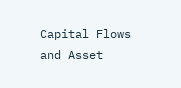Capital Flows and Asset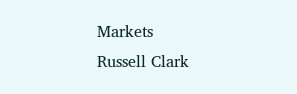Markets
Russell Clark